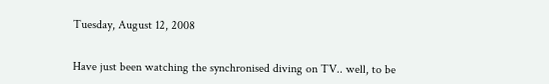Tuesday, August 12, 2008


Have just been watching the synchronised diving on TV.. well, to be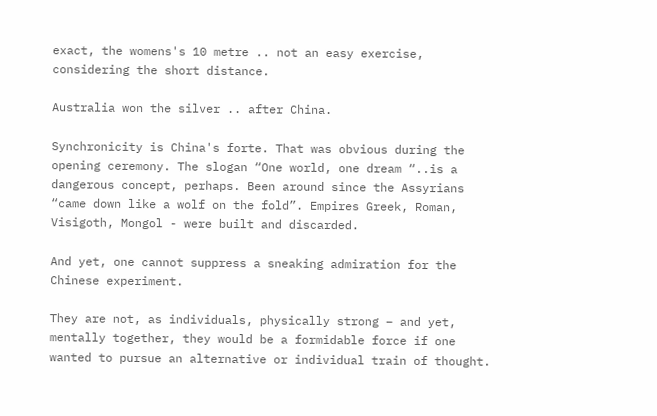exact, the womens's 10 metre .. not an easy exercise, considering the short distance.

Australia won the silver .. after China.

Synchronicity is China's forte. That was obvious during the opening ceremony. The slogan “One world, one dream “..is a dangerous concept, perhaps. Been around since the Assyrians “came down like a wolf on the fold”. Empires Greek, Roman, Visigoth, Mongol - were built and discarded.

And yet, one cannot suppress a sneaking admiration for the Chinese experiment.

They are not, as individuals, physically strong – and yet, mentally together, they would be a formidable force if one wanted to pursue an alternative or individual train of thought.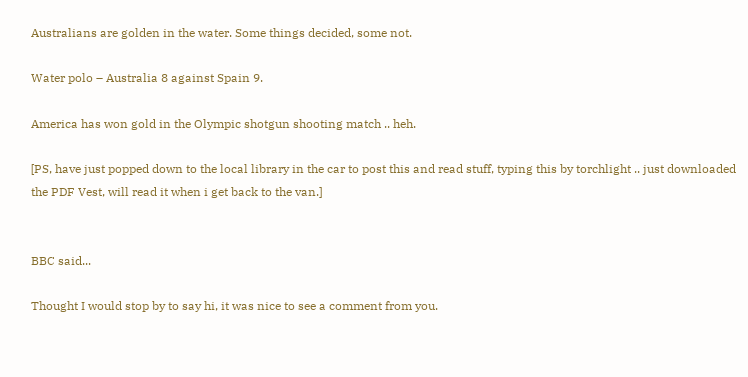Australians are golden in the water. Some things decided, some not.

Water polo – Australia 8 against Spain 9.

America has won gold in the Olympic shotgun shooting match .. heh.

[PS, have just popped down to the local library in the car to post this and read stuff, typing this by torchlight .. just downloaded the PDF Vest, will read it when i get back to the van.]


BBC said...

Thought I would stop by to say hi, it was nice to see a comment from you.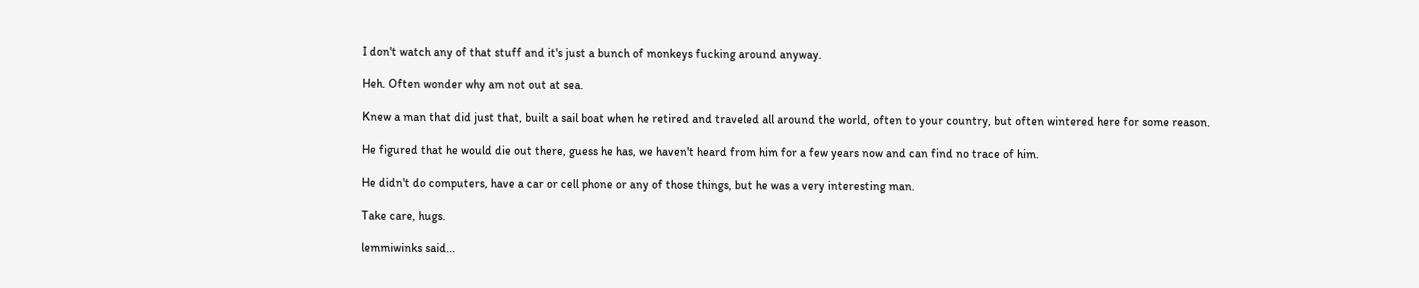I don't watch any of that stuff and it's just a bunch of monkeys fucking around anyway.

Heh. Often wonder why am not out at sea.

Knew a man that did just that, built a sail boat when he retired and traveled all around the world, often to your country, but often wintered here for some reason.

He figured that he would die out there, guess he has, we haven't heard from him for a few years now and can find no trace of him.

He didn't do computers, have a car or cell phone or any of those things, but he was a very interesting man.

Take care, hugs.

lemmiwinks said...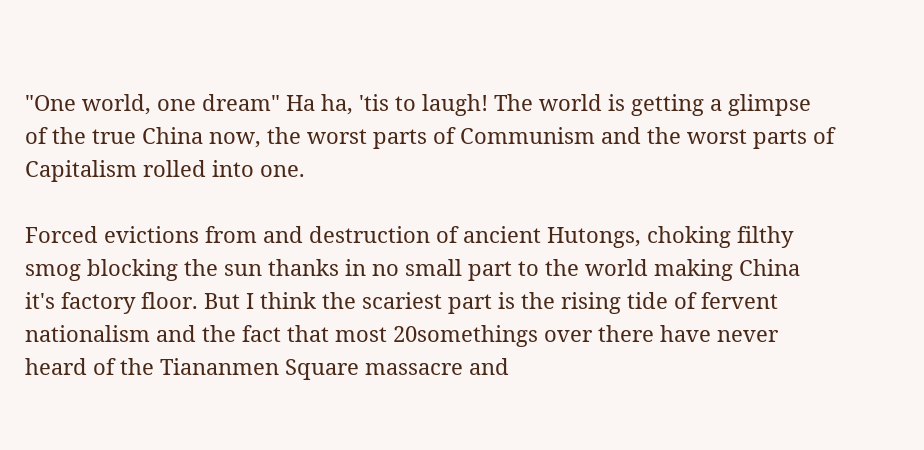"One world, one dream" Ha ha, 'tis to laugh! The world is getting a glimpse of the true China now, the worst parts of Communism and the worst parts of Capitalism rolled into one.

Forced evictions from and destruction of ancient Hutongs, choking filthy smog blocking the sun thanks in no small part to the world making China it's factory floor. But I think the scariest part is the rising tide of fervent nationalism and the fact that most 20somethings over there have never heard of the Tiananmen Square massacre and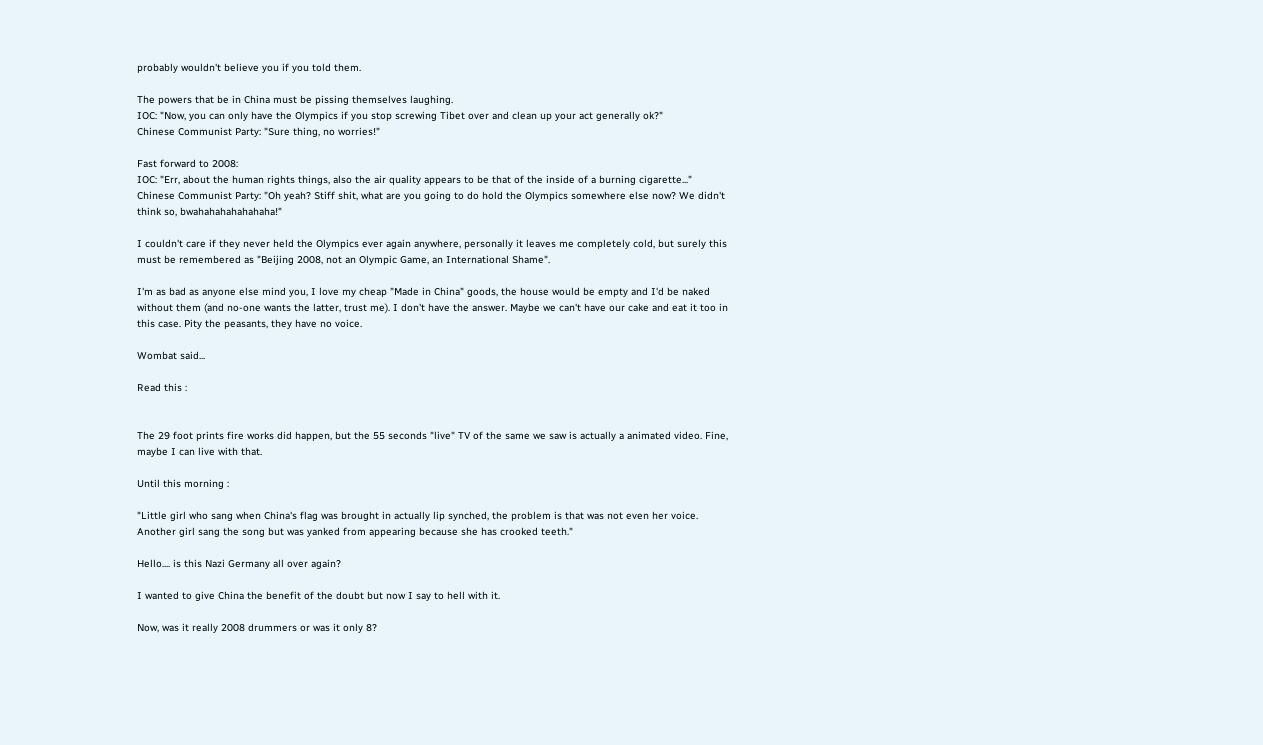probably wouldn't believe you if you told them.

The powers that be in China must be pissing themselves laughing.
IOC: "Now, you can only have the Olympics if you stop screwing Tibet over and clean up your act generally ok?"
Chinese Communist Party: "Sure thing, no worries!"

Fast forward to 2008:
IOC: "Err, about the human rights things, also the air quality appears to be that of the inside of a burning cigarette..."
Chinese Communist Party: "Oh yeah? Stiff shit, what are you going to do hold the Olympics somewhere else now? We didn't think so, bwahahahahahahaha!"

I couldn't care if they never held the Olympics ever again anywhere, personally it leaves me completely cold, but surely this must be remembered as "Beijing 2008, not an Olympic Game, an International Shame".

I'm as bad as anyone else mind you, I love my cheap "Made in China" goods, the house would be empty and I'd be naked without them (and no-one wants the latter, trust me). I don't have the answer. Maybe we can't have our cake and eat it too in this case. Pity the peasants, they have no voice.

Wombat said...

Read this :


The 29 foot prints fire works did happen, but the 55 seconds "live" TV of the same we saw is actually a animated video. Fine, maybe I can live with that.

Until this morning :

"Little girl who sang when China's flag was brought in actually lip synched, the problem is that was not even her voice. Another girl sang the song but was yanked from appearing because she has crooked teeth."

Hello.... is this Nazi Germany all over again?

I wanted to give China the benefit of the doubt but now I say to hell with it.

Now, was it really 2008 drummers or was it only 8?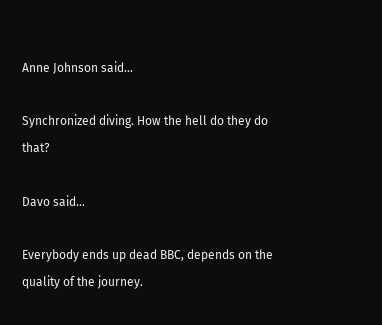Anne Johnson said...

Synchronized diving. How the hell do they do that?

Davo said...

Everybody ends up dead BBC, depends on the quality of the journey.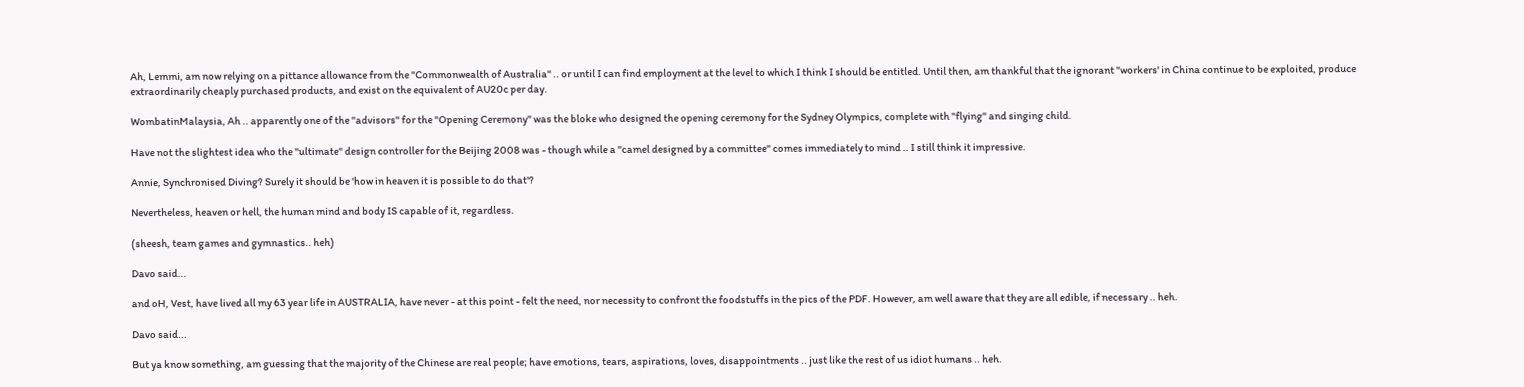Ah, Lemmi, am now relying on a pittance allowance from the "Commonwealth of Australia" .. or until I can find employment at the level to which I think I should be entitled. Until then, am thankful that the ignorant "workers' in China continue to be exploited, produce extraordinarily cheaply purchased products, and exist on the equivalent of AU20c per day.

WombatinMalaysia, Ah .. apparently one of the "advisors" for the "Opening Ceremony" was the bloke who designed the opening ceremony for the Sydney Olympics, complete with "flying" and singing child.

Have not the slightest idea who the "ultimate" design controller for the Beijing 2008 was - though while a "camel designed by a committee" comes immediately to mind .. I still think it impressive.

Annie, Synchronised Diving? Surely it should be 'how in heaven it is possible to do that'?

Nevertheless, heaven or hell, the human mind and body IS capable of it, regardless.

(sheesh, team games and gymnastics.. heh)

Davo said...

and oH, Vest, have lived all my 63 year life in AUSTRALIA, have never - at this point - felt the need, nor necessity to confront the foodstuffs in the pics of the PDF. However, am well aware that they are all edible, if necessary .. heh.

Davo said...

But ya know something, am guessing that the majority of the Chinese are real people; have emotions, tears, aspirations, loves, disappointments .. just like the rest of us idiot humans .. heh.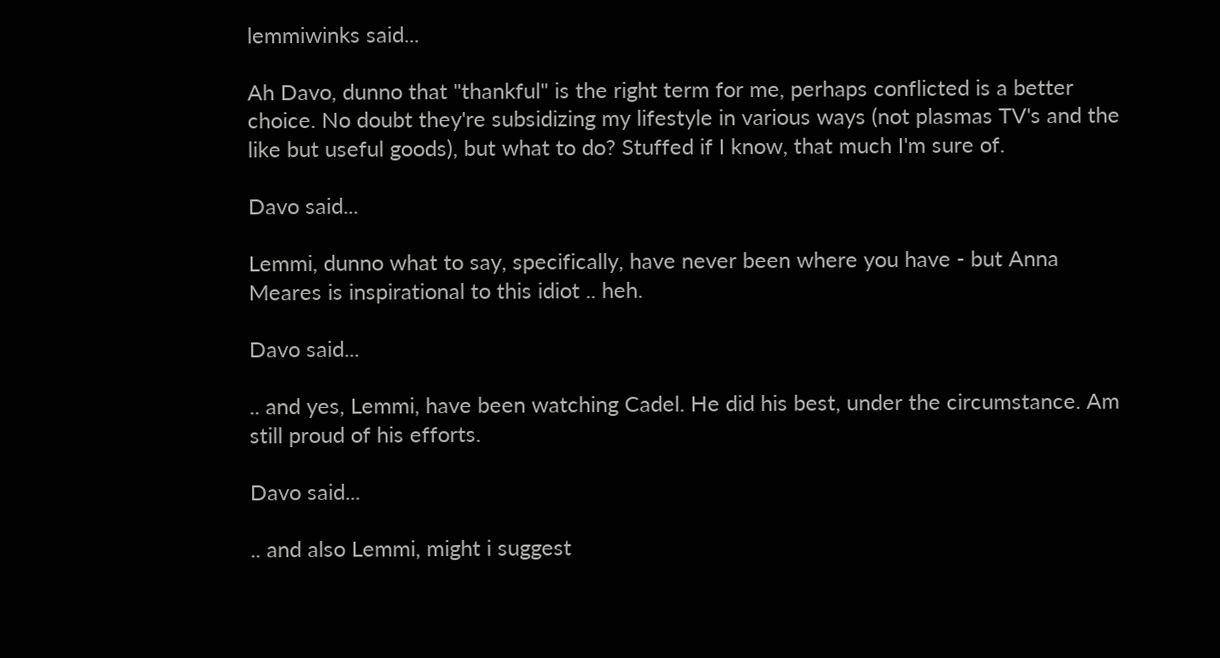lemmiwinks said...

Ah Davo, dunno that "thankful" is the right term for me, perhaps conflicted is a better choice. No doubt they're subsidizing my lifestyle in various ways (not plasmas TV's and the like but useful goods), but what to do? Stuffed if I know, that much I'm sure of.

Davo said...

Lemmi, dunno what to say, specifically, have never been where you have - but Anna Meares is inspirational to this idiot .. heh.

Davo said...

.. and yes, Lemmi, have been watching Cadel. He did his best, under the circumstance. Am still proud of his efforts.

Davo said...

.. and also Lemmi, might i suggest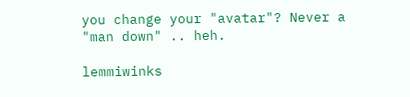you change your "avatar"? Never a "man down" .. heh.

lemmiwinks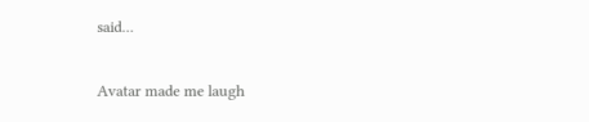said...

Avatar made me laugh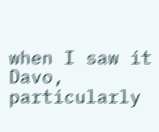when I saw it Davo, particularly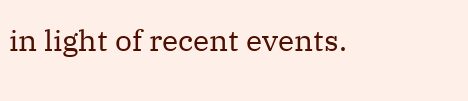in light of recent events.